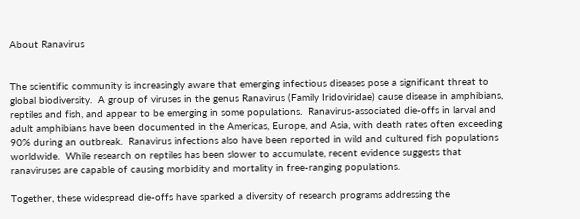About Ranavirus


The scientific community is increasingly aware that emerging infectious diseases pose a significant threat to global biodiversity.  A group of viruses in the genus Ranavirus (Family Iridoviridae) cause disease in amphibians, reptiles and fish, and appear to be emerging in some populations.  Ranavirus-associated die-offs in larval and adult amphibians have been documented in the Americas, Europe, and Asia, with death rates often exceeding 90% during an outbreak.  Ranavirus infections also have been reported in wild and cultured fish populations worldwide.  While research on reptiles has been slower to accumulate, recent evidence suggests that ranaviruses are capable of causing morbidity and mortality in free-ranging populations.

Together, these widespread die-offs have sparked a diversity of research programs addressing the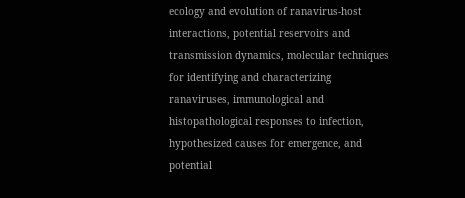ecology and evolution of ranavirus-host interactions, potential reservoirs and transmission dynamics, molecular techniques for identifying and characterizing ranaviruses, immunological and histopathological responses to infection, hypothesized causes for emergence, and potential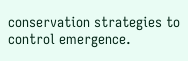conservation strategies to control emergence.